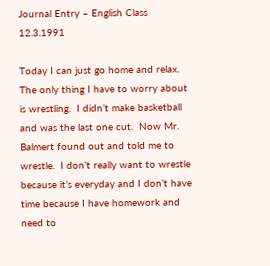Journal Entry – English Class 12.3.1991

Today I can just go home and relax.  The only thing I have to worry about is wrestling.  I didn’t make basketball and was the last one cut.  Now Mr. Balmert found out and told me to wrestle.  I don’t really want to wrestle because it’s everyday and I don’t have time because I have homework and need to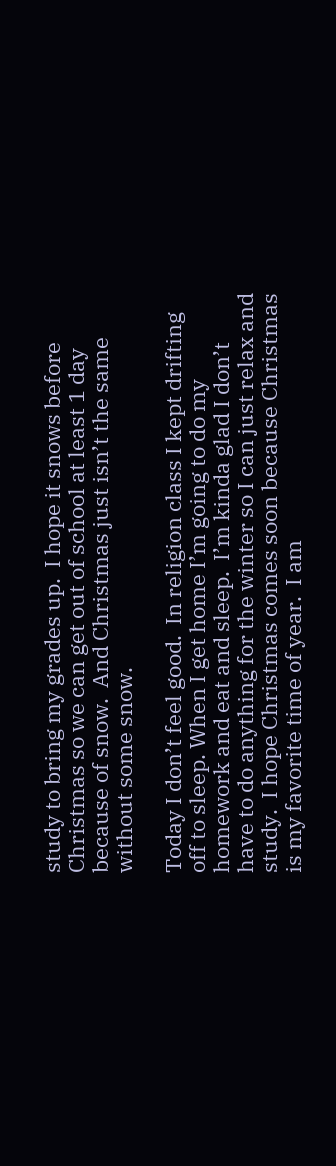study to bring my grades up.  I hope it snows before Christmas so we can get out of school at least 1 day because of snow.  And Christmas just isn’t the same without some snow.

Today I don’t feel good.  In religion class I kept drifting off to sleep. When I get home I’m going to do my homework and eat and sleep.  I’m kinda glad I don’t have to do anything for the winter so I can just relax and study.  I hope Christmas comes soon because Christmas is my favorite time of year.  I am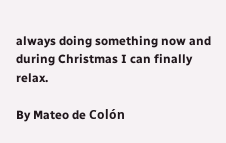always doing something now and during Christmas I can finally relax.

By Mateo de Colón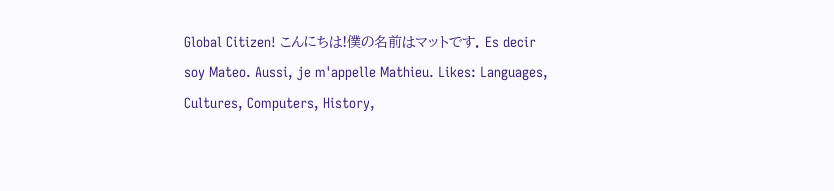Global Citizen! こんにちは!僕の名前はマットです. Es decir soy Mateo. Aussi, je m'appelle Mathieu. Likes: Languages, Cultures, Computers, History,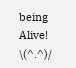being Alive! \(^.^)/